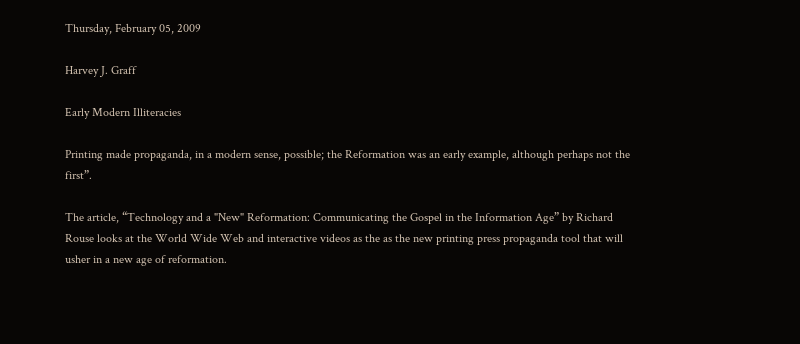Thursday, February 05, 2009

Harvey J. Graff

Early Modern Illiteracies

Printing made propaganda, in a modern sense, possible; the Reformation was an early example, although perhaps not the first”.

The article, “Technology and a "New" Reformation: Communicating the Gospel in the Information Age” by Richard Rouse looks at the World Wide Web and interactive videos as the as the new printing press propaganda tool that will usher in a new age of reformation.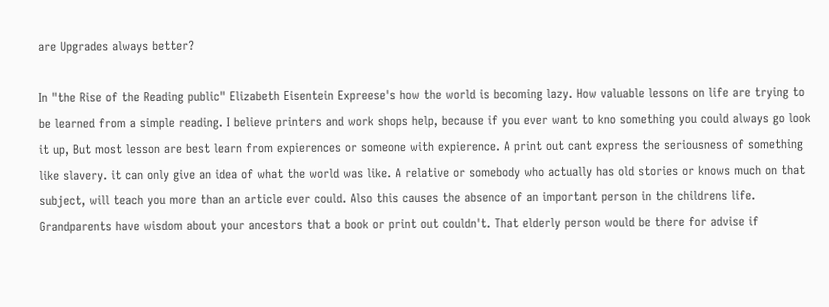are Upgrades always better?

In "the Rise of the Reading public" Elizabeth Eisentein Expreese's how the world is becoming lazy. How valuable lessons on life are trying to be learned from a simple reading. I believe printers and work shops help, because if you ever want to kno something you could always go look it up, But most lesson are best learn from expierences or someone with expierence. A print out cant express the seriousness of something like slavery. it can only give an idea of what the world was like. A relative or somebody who actually has old stories or knows much on that subject, will teach you more than an article ever could. Also this causes the absence of an important person in the childrens life. Grandparents have wisdom about your ancestors that a book or print out couldn't. That elderly person would be there for advise if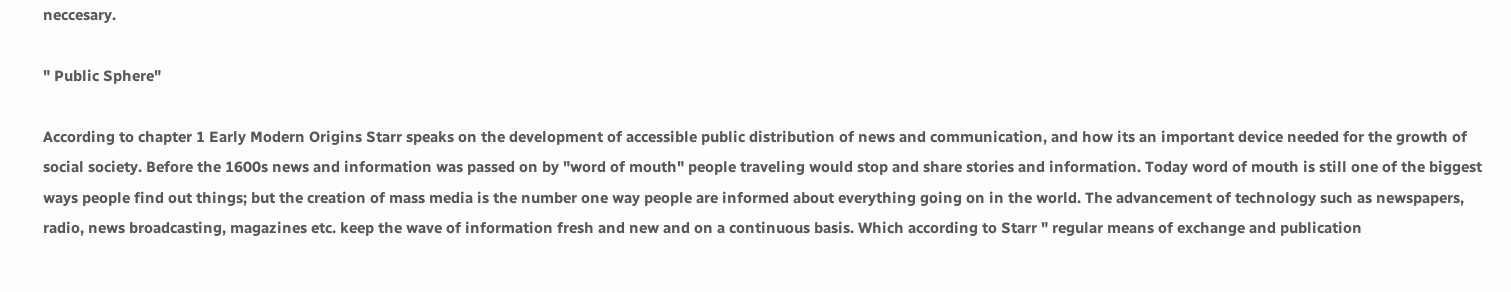neccesary.

" Public Sphere"

According to chapter 1 Early Modern Origins Starr speaks on the development of accessible public distribution of news and communication, and how its an important device needed for the growth of social society. Before the 1600s news and information was passed on by "word of mouth" people traveling would stop and share stories and information. Today word of mouth is still one of the biggest ways people find out things; but the creation of mass media is the number one way people are informed about everything going on in the world. The advancement of technology such as newspapers, radio, news broadcasting, magazines etc. keep the wave of information fresh and new and on a continuous basis. Which according to Starr " regular means of exchange and publication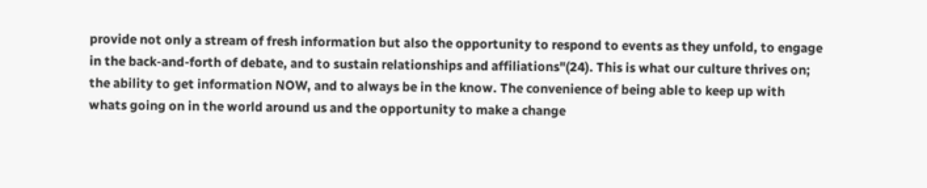provide not only a stream of fresh information but also the opportunity to respond to events as they unfold, to engage in the back-and-forth of debate, and to sustain relationships and affiliations"(24). This is what our culture thrives on; the ability to get information NOW, and to always be in the know. The convenience of being able to keep up with whats going on in the world around us and the opportunity to make a change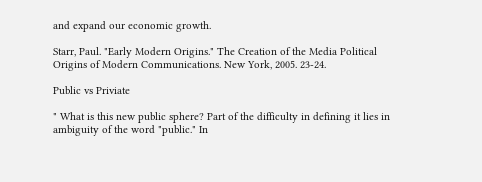and expand our economic growth.

Starr, Paul. "Early Modern Origins." The Creation of the Media Political Origins of Modern Communications. New York, 2005. 23-24.

Public vs Priviate

" What is this new public sphere? Part of the difficulty in defining it lies in ambiguity of the word "public." In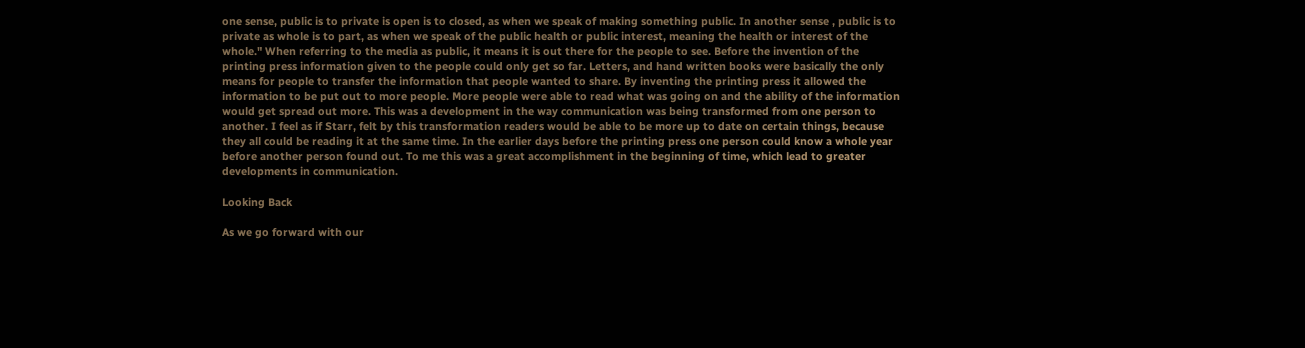one sense, public is to private is open is to closed, as when we speak of making something public. In another sense , public is to private as whole is to part, as when we speak of the public health or public interest, meaning the health or interest of the whole." When referring to the media as public, it means it is out there for the people to see. Before the invention of the printing press information given to the people could only get so far. Letters, and hand written books were basically the only means for people to transfer the information that people wanted to share. By inventing the printing press it allowed the information to be put out to more people. More people were able to read what was going on and the ability of the information would get spread out more. This was a development in the way communication was being transformed from one person to another. I feel as if Starr, felt by this transformation readers would be able to be more up to date on certain things, because they all could be reading it at the same time. In the earlier days before the printing press one person could know a whole year before another person found out. To me this was a great accomplishment in the beginning of time, which lead to greater developments in communication.

Looking Back

As we go forward with our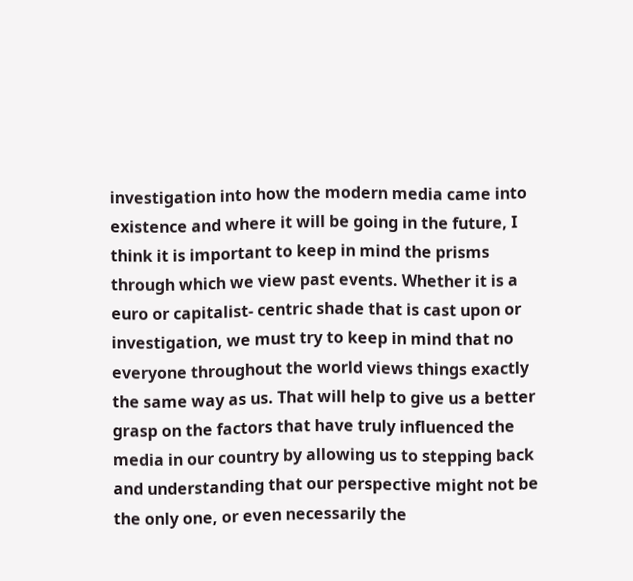investigation into how the modern media came into existence and where it will be going in the future, I think it is important to keep in mind the prisms through which we view past events. Whether it is a euro or capitalist- centric shade that is cast upon or investigation, we must try to keep in mind that no everyone throughout the world views things exactly the same way as us. That will help to give us a better grasp on the factors that have truly influenced the media in our country by allowing us to stepping back and understanding that our perspective might not be the only one, or even necessarily the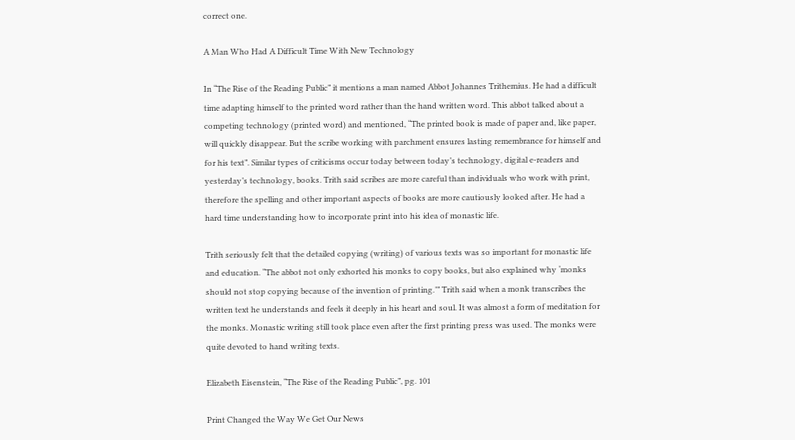correct one.

A Man Who Had A Difficult Time With New Technology

In “The Rise of the Reading Public” it mentions a man named Abbot Johannes Trithemius. He had a difficult time adapting himself to the printed word rather than the hand written word. This abbot talked about a competing technology (printed word) and mentioned, “The printed book is made of paper and, like paper, will quickly disappear. But the scribe working with parchment ensures lasting remembrance for himself and for his text”. Similar types of criticisms occur today between today’s technology, digital e-readers and yesterday’s technology, books. Trith said scribes are more careful than individuals who work with print, therefore the spelling and other important aspects of books are more cautiously looked after. He had a hard time understanding how to incorporate print into his idea of monastic life.

Trith seriously felt that the detailed copying (writing) of various texts was so important for monastic life and education. “The abbot not only exhorted his monks to copy books, but also explained why ‘monks should not stop copying because of the invention of printing.’” Trith said when a monk transcribes the written text he understands and feels it deeply in his heart and soul. It was almost a form of meditation for the monks. Monastic writing still took place even after the first printing press was used. The monks were quite devoted to hand writing texts.

Elizabeth Eisenstein, “The Rise of the Reading Public”, pg. 101

Print Changed the Way We Get Our News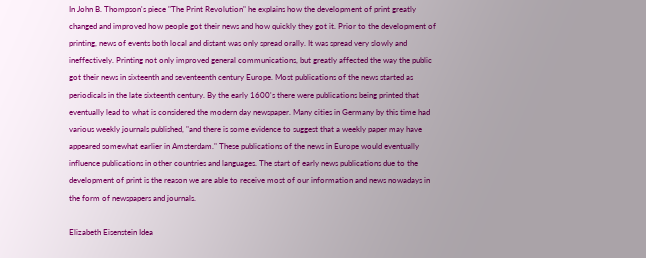In John B. Thompson's piece "The Print Revolution" he explains how the development of print greatly changed and improved how people got their news and how quickly they got it. Prior to the development of printing, news of events both local and distant was only spread orally. It was spread very slowly and ineffectively. Printing not only improved general communications, but greatly affected the way the public got their news in sixteenth and seventeenth century Europe. Most publications of the news started as periodicals in the late sixteenth century. By the early 1600's there were publications being printed that eventually lead to what is considered the modern day newspaper. Many cities in Germany by this time had various weekly journals published, "and there is some evidence to suggest that a weekly paper may have appeared somewhat earlier in Amsterdam." These publications of the news in Europe would eventually influence publications in other countries and languages. The start of early news publications due to the development of print is the reason we are able to receive most of our information and news nowadays in the form of newspapers and journals.

Elizabeth Eisenstein Idea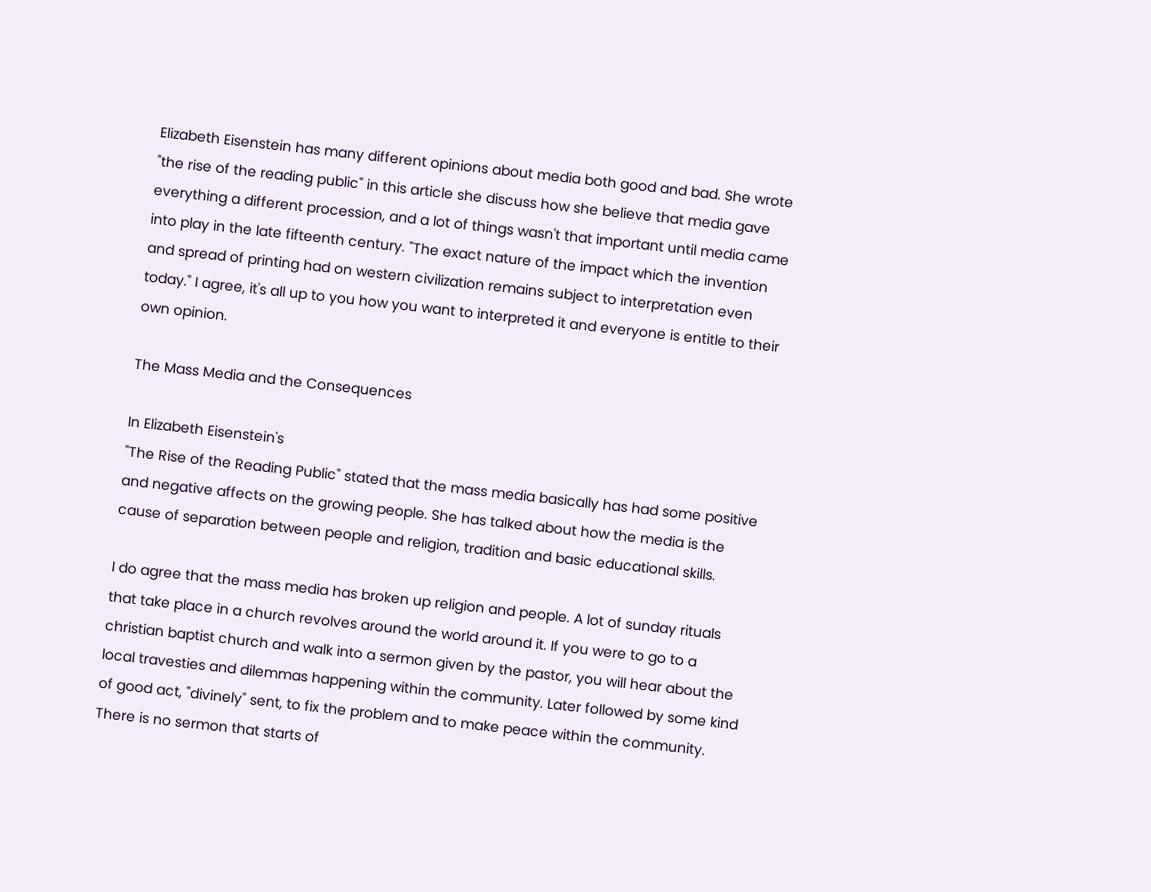Elizabeth Eisenstein has many different opinions about media both good and bad. She wrote "the rise of the reading public" in this article she discuss how she believe that media gave everything a different procession, and a lot of things wasn't that important until media came into play in the late fifteenth century. "The exact nature of the impact which the invention and spread of printing had on western civilization remains subject to interpretation even today." I agree, it's all up to you how you want to interpreted it and everyone is entitle to their own opinion.

The Mass Media and the Consequences

In Elizabeth Eisenstein's
"The Rise of the Reading Public" stated that the mass media basically has had some positive and negative affects on the growing people. She has talked about how the media is the cause of separation between people and religion, tradition and basic educational skills.

I do agree that the mass media has broken up religion and people. A lot of sunday rituals that take place in a church revolves around the world around it. If you were to go to a christian baptist church and walk into a sermon given by the pastor, you will hear about the local travesties and dilemmas happening within the community. Later followed by some kind of good act, "divinely" sent, to fix the problem and to make peace within the community. There is no sermon that starts of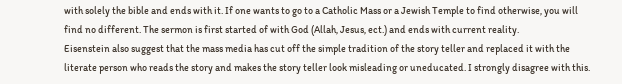with solely the bible and ends with it. If one wants to go to a Catholic Mass or a Jewish Temple to find otherwise, you will find no different. The sermon is first started of with God (Allah, Jesus, ect.) and ends with current reality.
Eisenstein also suggest that the mass media has cut off the simple tradition of the story teller and replaced it with the literate person who reads the story and makes the story teller look misleading or uneducated. I strongly disagree with this.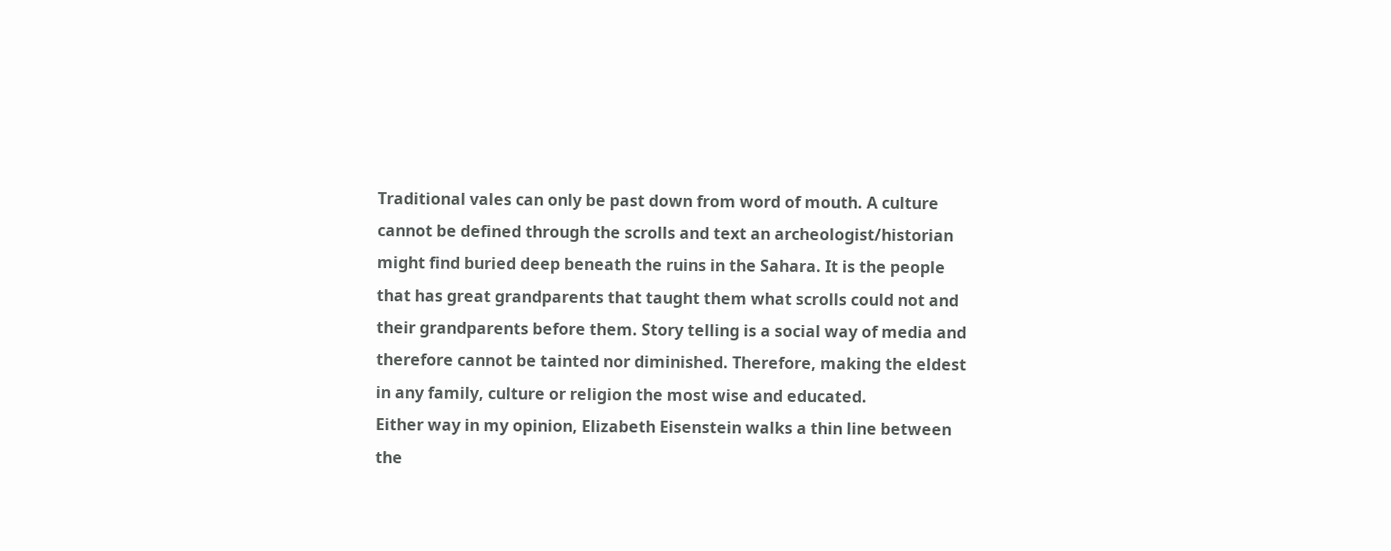Traditional vales can only be past down from word of mouth. A culture cannot be defined through the scrolls and text an archeologist/historian might find buried deep beneath the ruins in the Sahara. It is the people that has great grandparents that taught them what scrolls could not and their grandparents before them. Story telling is a social way of media and therefore cannot be tainted nor diminished. Therefore, making the eldest in any family, culture or religion the most wise and educated.
Either way in my opinion, Elizabeth Eisenstein walks a thin line between the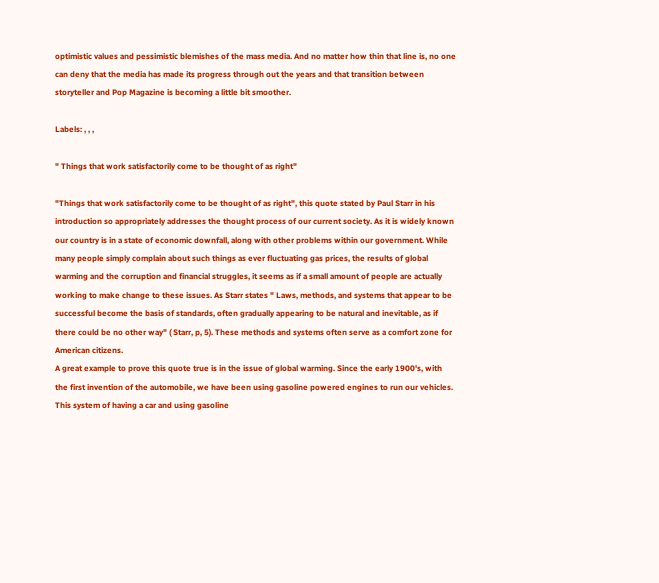optimistic values and pessimistic blemishes of the mass media. And no matter how thin that line is, no one can deny that the media has made its progress through out the years and that transition between storyteller and Pop Magazine is becoming a little bit smoother.

Labels: , , ,

" Things that work satisfactorily come to be thought of as right"

"Things that work satisfactorily come to be thought of as right", this quote stated by Paul Starr in his introduction so appropriately addresses the thought process of our current society. As it is widely known our country is in a state of economic downfall, along with other problems within our government. While many people simply complain about such things as ever fluctuating gas prices, the results of global warming and the corruption and financial struggles, it seems as if a small amount of people are actually working to make change to these issues. As Starr states " Laws, methods, and systems that appear to be successful become the basis of standards, often gradually appearing to be natural and inevitable, as if there could be no other way" ( Starr, p, 5). These methods and systems often serve as a comfort zone for American citizens.
A great example to prove this quote true is in the issue of global warming. Since the early 1900's, with the first invention of the automobile, we have been using gasoline powered engines to run our vehicles. This system of having a car and using gasoline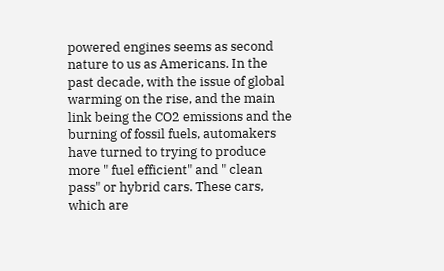powered engines seems as second nature to us as Americans. In the past decade, with the issue of global warming on the rise, and the main link being the CO2 emissions and the burning of fossil fuels, automakers have turned to trying to produce more " fuel efficient" and " clean pass" or hybrid cars. These cars, which are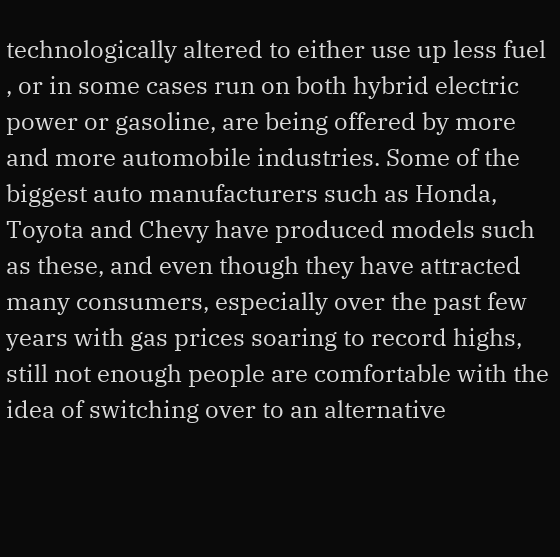technologically altered to either use up less fuel , or in some cases run on both hybrid electric power or gasoline, are being offered by more and more automobile industries. Some of the biggest auto manufacturers such as Honda, Toyota and Chevy have produced models such as these, and even though they have attracted many consumers, especially over the past few years with gas prices soaring to record highs, still not enough people are comfortable with the idea of switching over to an alternative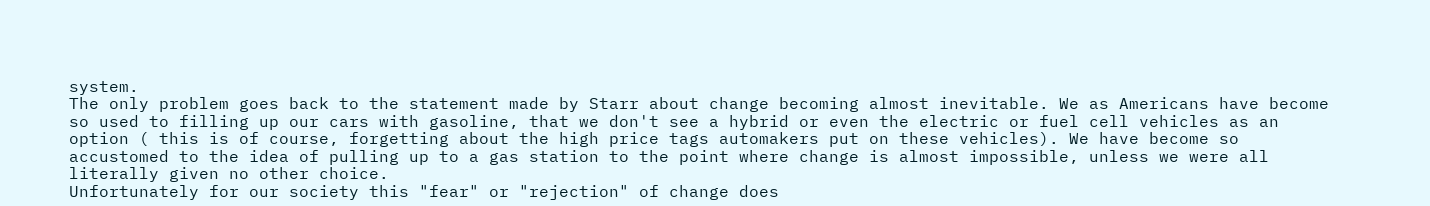system.
The only problem goes back to the statement made by Starr about change becoming almost inevitable. We as Americans have become so used to filling up our cars with gasoline, that we don't see a hybrid or even the electric or fuel cell vehicles as an option ( this is of course, forgetting about the high price tags automakers put on these vehicles). We have become so accustomed to the idea of pulling up to a gas station to the point where change is almost impossible, unless we were all literally given no other choice.
Unfortunately for our society this "fear" or "rejection" of change does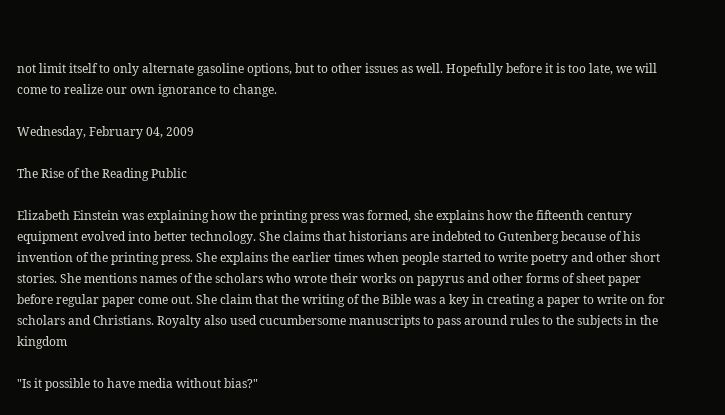not limit itself to only alternate gasoline options, but to other issues as well. Hopefully before it is too late, we will come to realize our own ignorance to change.

Wednesday, February 04, 2009

The Rise of the Reading Public

Elizabeth Einstein was explaining how the printing press was formed, she explains how the fifteenth century equipment evolved into better technology. She claims that historians are indebted to Gutenberg because of his invention of the printing press. She explains the earlier times when people started to write poetry and other short stories. She mentions names of the scholars who wrote their works on papyrus and other forms of sheet paper before regular paper come out. She claim that the writing of the Bible was a key in creating a paper to write on for scholars and Christians. Royalty also used cucumbersome manuscripts to pass around rules to the subjects in the kingdom

"Is it possible to have media without bias?"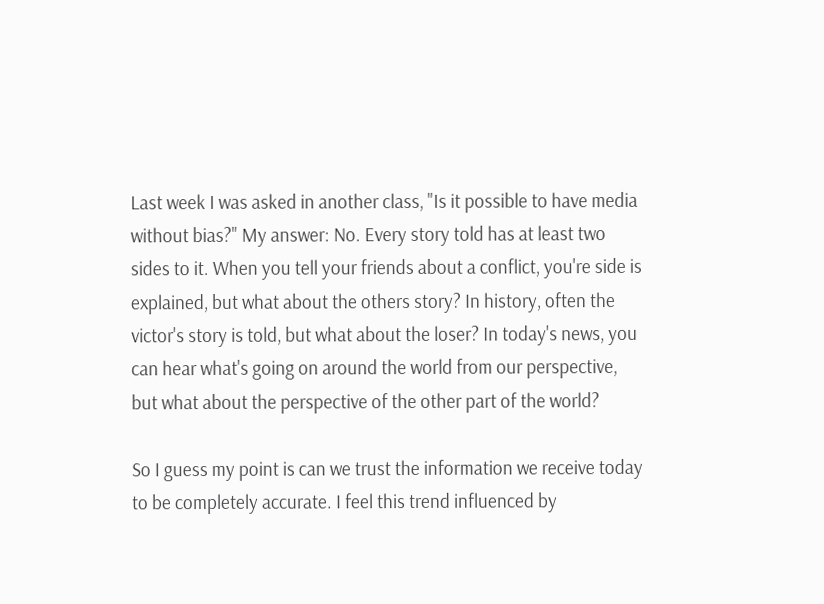Last week I was asked in another class, "Is it possible to have media without bias?" My answer: No. Every story told has at least two sides to it. When you tell your friends about a conflict, you're side is explained, but what about the others story? In history, often the victor's story is told, but what about the loser? In today's news, you can hear what's going on around the world from our perspective, but what about the perspective of the other part of the world?

So I guess my point is can we trust the information we receive today to be completely accurate. I feel this trend influenced by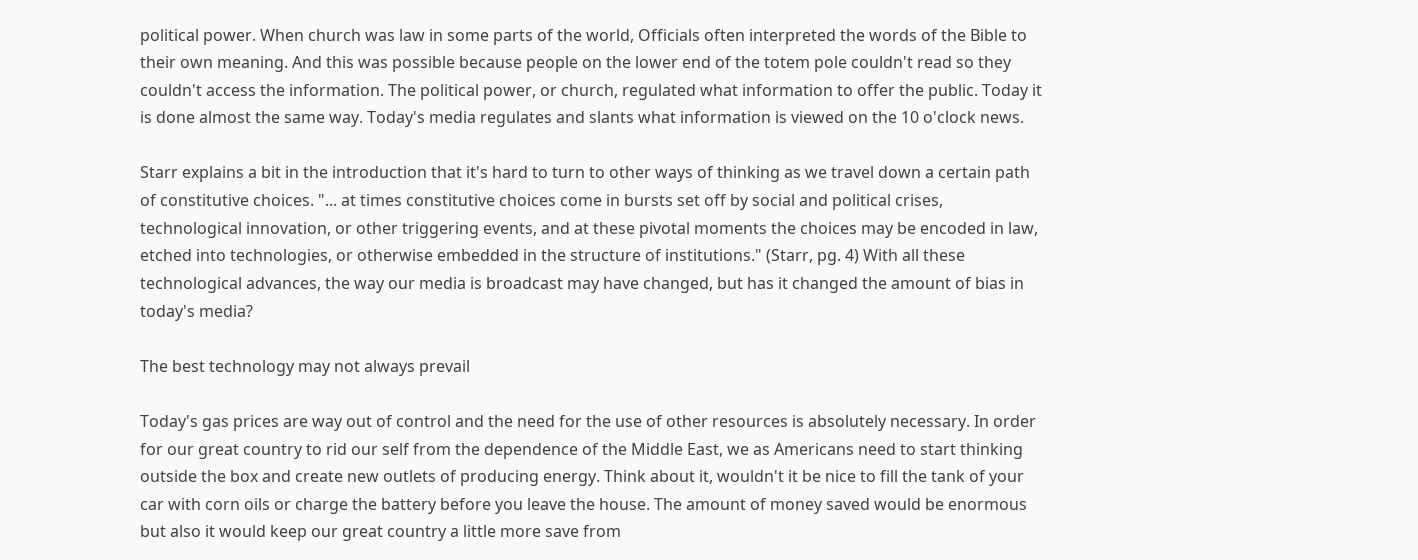political power. When church was law in some parts of the world, Officials often interpreted the words of the Bible to their own meaning. And this was possible because people on the lower end of the totem pole couldn't read so they couldn't access the information. The political power, or church, regulated what information to offer the public. Today it is done almost the same way. Today's media regulates and slants what information is viewed on the 10 o'clock news.

Starr explains a bit in the introduction that it's hard to turn to other ways of thinking as we travel down a certain path of constitutive choices. "... at times constitutive choices come in bursts set off by social and political crises, technological innovation, or other triggering events, and at these pivotal moments the choices may be encoded in law, etched into technologies, or otherwise embedded in the structure of institutions." (Starr, pg. 4) With all these technological advances, the way our media is broadcast may have changed, but has it changed the amount of bias in today's media?

The best technology may not always prevail

Today's gas prices are way out of control and the need for the use of other resources is absolutely necessary. In order for our great country to rid our self from the dependence of the Middle East, we as Americans need to start thinking outside the box and create new outlets of producing energy. Think about it, wouldn't it be nice to fill the tank of your car with corn oils or charge the battery before you leave the house. The amount of money saved would be enormous but also it would keep our great country a little more save from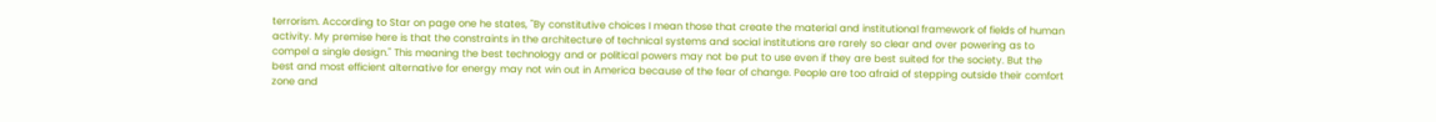terrorism. According to Star on page one he states, "By constitutive choices I mean those that create the material and institutional framework of fields of human activity. My premise here is that the constraints in the architecture of technical systems and social institutions are rarely so clear and over powering as to compel a single design." This meaning the best technology and or political powers may not be put to use even if they are best suited for the society. But the best and most efficient alternative for energy may not win out in America because of the fear of change. People are too afraid of stepping outside their comfort zone and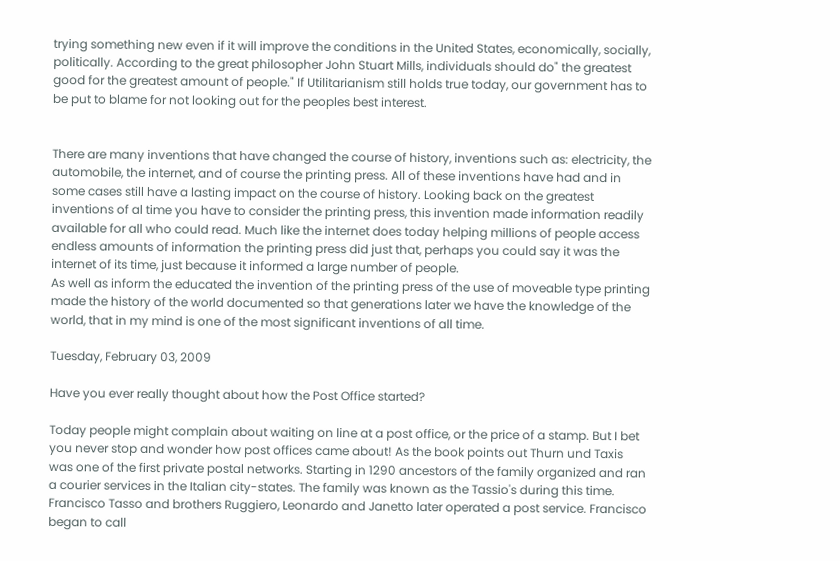trying something new even if it will improve the conditions in the United States, economically, socially, politically. According to the great philosopher John Stuart Mills, individuals should do" the greatest good for the greatest amount of people." If Utilitarianism still holds true today, our government has to be put to blame for not looking out for the peoples best interest.


There are many inventions that have changed the course of history, inventions such as: electricity, the automobile, the internet, and of course the printing press. All of these inventions have had and in some cases still have a lasting impact on the course of history. Looking back on the greatest inventions of al time you have to consider the printing press, this invention made information readily available for all who could read. Much like the internet does today helping millions of people access endless amounts of information the printing press did just that, perhaps you could say it was the internet of its time, just because it informed a large number of people.
As well as inform the educated the invention of the printing press of the use of moveable type printing made the history of the world documented so that generations later we have the knowledge of the world, that in my mind is one of the most significant inventions of all time.

Tuesday, February 03, 2009

Have you ever really thought about how the Post Office started?

Today people might complain about waiting on line at a post office, or the price of a stamp. But I bet you never stop and wonder how post offices came about! As the book points out Thurn und Taxis was one of the first private postal networks. Starting in 1290 ancestors of the family organized and ran a courier services in the Italian city-states. The family was known as the Tassio's during this time. Francisco Tasso and brothers Ruggiero, Leonardo and Janetto later operated a post service. Francisco began to call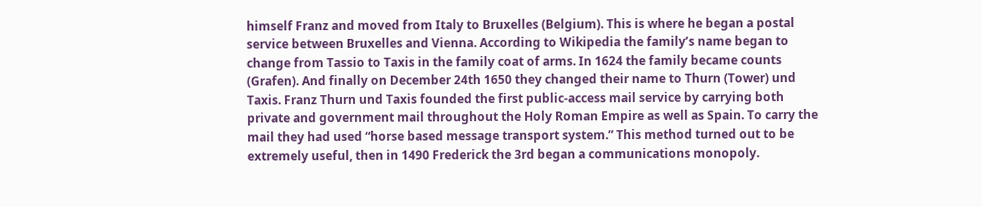himself Franz and moved from Italy to Bruxelles (Belgium). This is where he began a postal service between Bruxelles and Vienna. According to Wikipedia the family’s name began to change from Tassio to Taxis in the family coat of arms. In 1624 the family became counts (Grafen). And finally on December 24th 1650 they changed their name to Thurn (Tower) und Taxis. Franz Thurn und Taxis founded the first public-access mail service by carrying both private and government mail throughout the Holy Roman Empire as well as Spain. To carry the mail they had used “horse based message transport system.” This method turned out to be extremely useful, then in 1490 Frederick the 3rd began a communications monopoly.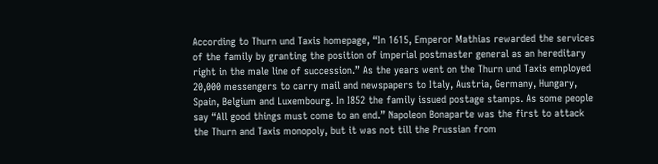According to Thurn und Taxis homepage, “In 1615, Emperor Mathias rewarded the services of the family by granting the position of imperial postmaster general as an hereditary right in the male line of succession.” As the years went on the Thurn und Taxis employed 20,000 messengers to carry mail and newspapers to Italy, Austria, Germany, Hungary, Spain, Belgium and Luxembourg. In I852 the family issued postage stamps. As some people say “All good things must come to an end.” Napoleon Bonaparte was the first to attack the Thurn and Taxis monopoly, but it was not till the Prussian from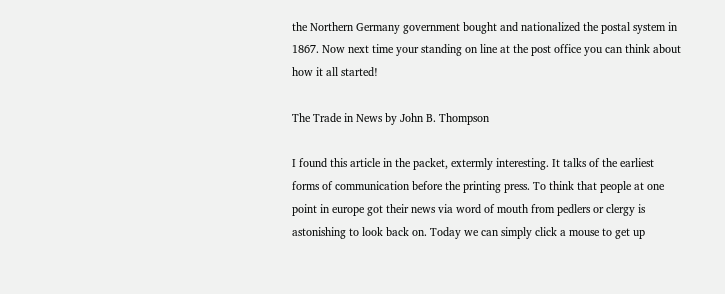the Northern Germany government bought and nationalized the postal system in 1867. Now next time your standing on line at the post office you can think about how it all started!

The Trade in News by John B. Thompson

I found this article in the packet, extermly interesting. It talks of the earliest forms of communication before the printing press. To think that people at one point in europe got their news via word of mouth from pedlers or clergy is astonishing to look back on. Today we can simply click a mouse to get up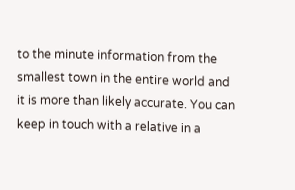to the minute information from the smallest town in the entire world and it is more than likely accurate. You can keep in touch with a relative in a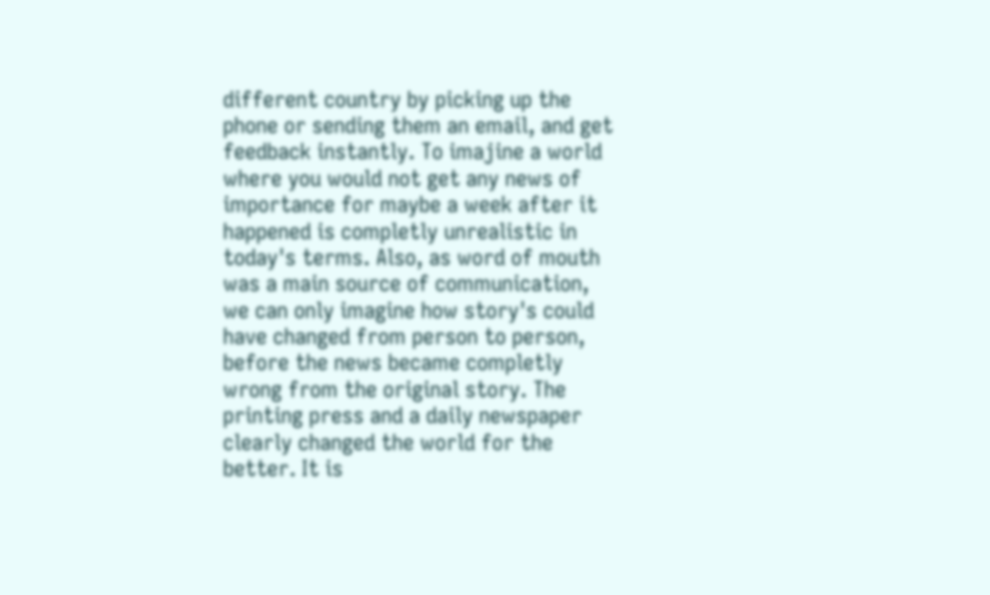different country by picking up the phone or sending them an email, and get feedback instantly. To imajine a world where you would not get any news of importance for maybe a week after it happened is completly unrealistic in today's terms. Also, as word of mouth was a main source of communication, we can only imagine how story's could have changed from person to person, before the news became completly wrong from the original story. The printing press and a daily newspaper clearly changed the world for the better. It is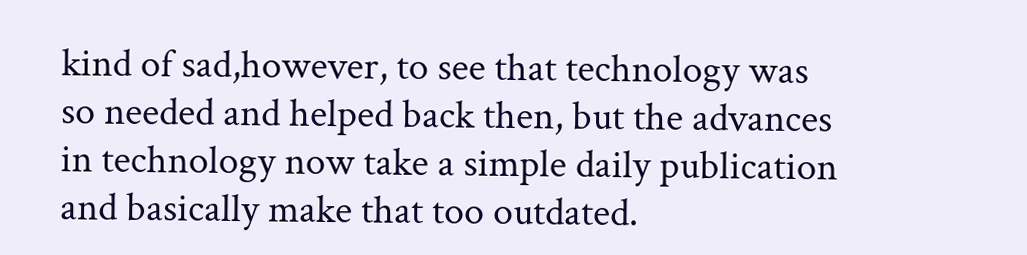kind of sad,however, to see that technology was so needed and helped back then, but the advances in technology now take a simple daily publication and basically make that too outdated.